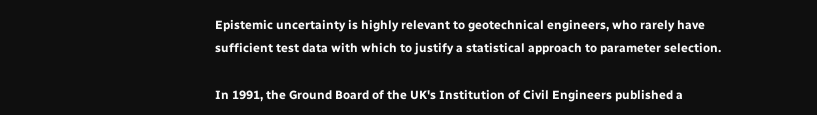Epistemic uncertainty is highly relevant to geotechnical engineers, who rarely have sufficient test data with which to justify a statistical approach to parameter selection.

In 1991, the Ground Board of the UK's Institution of Civil Engineers published a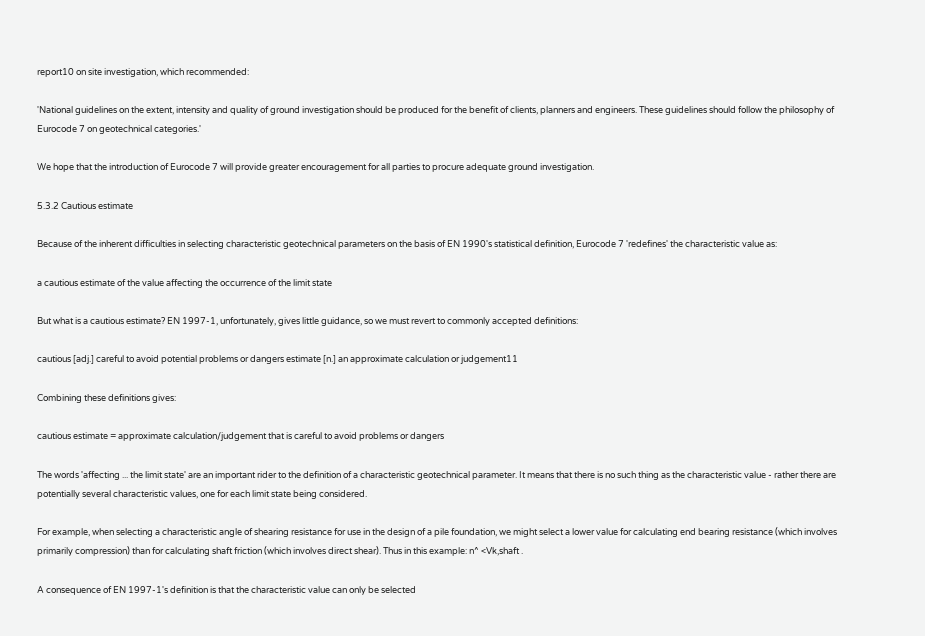report10 on site investigation, which recommended:

'National guidelines on the extent, intensity and quality of ground investigation should be produced for the benefit of clients, planners and engineers. These guidelines should follow the philosophy of Eurocode 7 on geotechnical categories.'

We hope that the introduction of Eurocode 7 will provide greater encouragement for all parties to procure adequate ground investigation.

5.3.2 Cautious estimate

Because of the inherent difficulties in selecting characteristic geotechnical parameters on the basis of EN 1990's statistical definition, Eurocode 7 'redefines' the characteristic value as:

a cautious estimate of the value affecting the occurrence of the limit state

But what is a cautious estimate? EN 1997-1, unfortunately, gives little guidance, so we must revert to commonly accepted definitions:

cautious [adj.] careful to avoid potential problems or dangers estimate [n.] an approximate calculation or judgement11

Combining these definitions gives:

cautious estimate = approximate calculation/judgement that is careful to avoid problems or dangers

The words 'affecting ... the limit state' are an important rider to the definition of a characteristic geotechnical parameter. It means that there is no such thing as the characteristic value - rather there are potentially several characteristic values, one for each limit state being considered.

For example, when selecting a characteristic angle of shearing resistance for use in the design of a pile foundation, we might select a lower value for calculating end bearing resistance (which involves primarily compression) than for calculating shaft friction (which involves direct shear). Thus in this example: n^ <Vk,shaft .

A consequence of EN 1997-1's definition is that the characteristic value can only be selected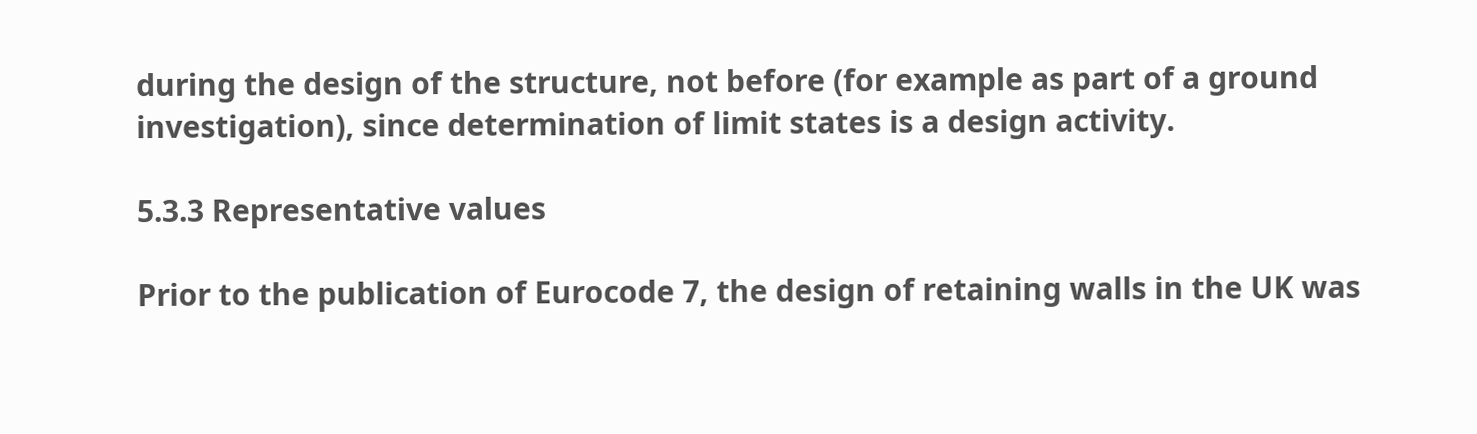during the design of the structure, not before (for example as part of a ground investigation), since determination of limit states is a design activity.

5.3.3 Representative values

Prior to the publication of Eurocode 7, the design of retaining walls in the UK was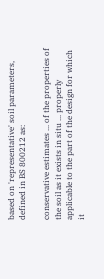based on 'representative' soil parameters, defined in BS 800212 as:

conservative estimates ... of the properties of the soil as it exists in situ ... properly applicable to the part of the design for which it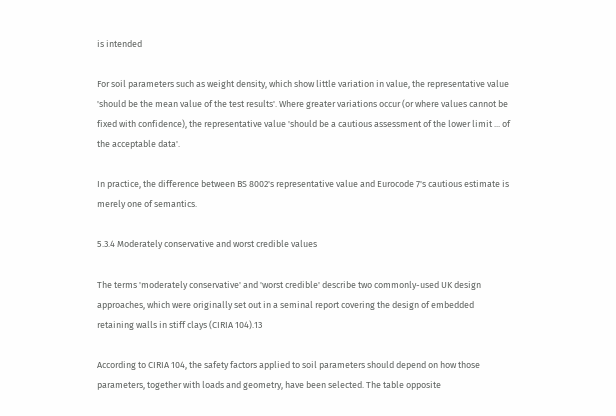is intended

For soil parameters such as weight density, which show little variation in value, the representative value 'should be the mean value of the test results'. Where greater variations occur (or where values cannot be fixed with confidence), the representative value 'should be a cautious assessment of the lower limit ... of the acceptable data'.

In practice, the difference between BS 8002's representative value and Eurocode 7's cautious estimate is merely one of semantics.

5.3.4 Moderately conservative and worst credible values

The terms 'moderately conservative' and 'worst credible' describe two commonly-used UK design approaches, which were originally set out in a seminal report covering the design of embedded retaining walls in stiff clays (CIRIA 104).13

According to CIRIA 104, the safety factors applied to soil parameters should depend on how those parameters, together with loads and geometry, have been selected. The table opposite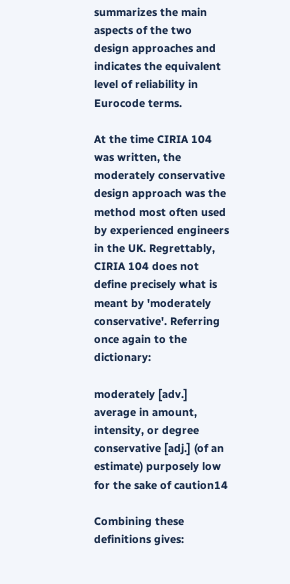summarizes the main aspects of the two design approaches and indicates the equivalent level of reliability in Eurocode terms.

At the time CIRIA 104 was written, the moderately conservative design approach was the method most often used by experienced engineers in the UK. Regrettably, CIRIA 104 does not define precisely what is meant by 'moderately conservative'. Referring once again to the dictionary:

moderately [adv.] average in amount, intensity, or degree conservative [adj.] (of an estimate) purposely low for the sake of caution14

Combining these definitions gives: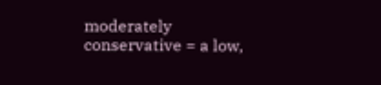moderately conservative = a low,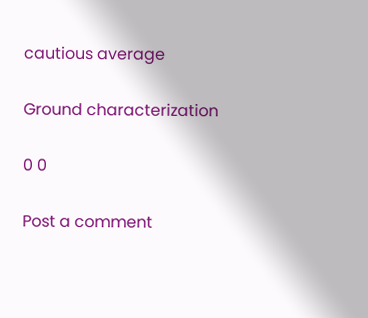cautious average

Ground characterization

0 0

Post a comment